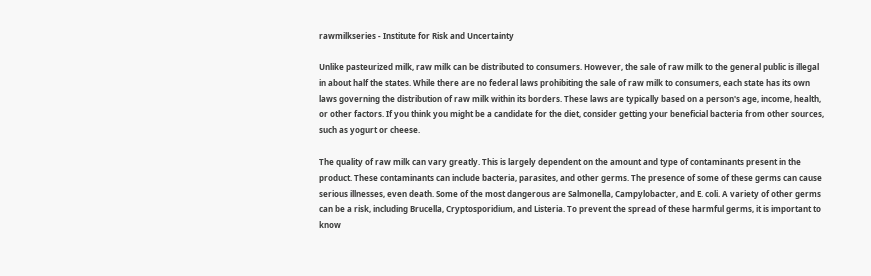rawmilkseries - Institute for Risk and Uncertainty

Unlike pasteurized milk, raw milk can be distributed to consumers. However, the sale of raw milk to the general public is illegal in about half the states. While there are no federal laws prohibiting the sale of raw milk to consumers, each state has its own laws governing the distribution of raw milk within its borders. These laws are typically based on a person's age, income, health, or other factors. If you think you might be a candidate for the diet, consider getting your beneficial bacteria from other sources, such as yogurt or cheese.

The quality of raw milk can vary greatly. This is largely dependent on the amount and type of contaminants present in the product. These contaminants can include bacteria, parasites, and other germs. The presence of some of these germs can cause serious illnesses, even death. Some of the most dangerous are Salmonella, Campylobacter, and E. coli. A variety of other germs can be a risk, including Brucella, Cryptosporidium, and Listeria. To prevent the spread of these harmful germs, it is important to know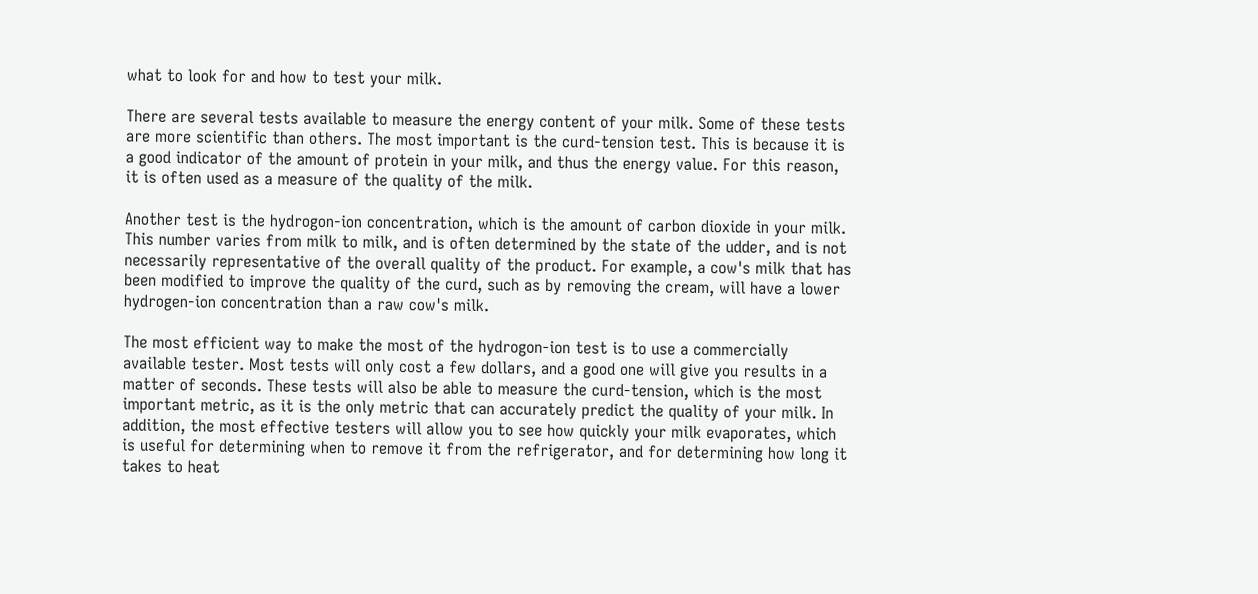what to look for and how to test your milk.

There are several tests available to measure the energy content of your milk. Some of these tests are more scientific than others. The most important is the curd-tension test. This is because it is a good indicator of the amount of protein in your milk, and thus the energy value. For this reason, it is often used as a measure of the quality of the milk.

Another test is the hydrogon-ion concentration, which is the amount of carbon dioxide in your milk. This number varies from milk to milk, and is often determined by the state of the udder, and is not necessarily representative of the overall quality of the product. For example, a cow's milk that has been modified to improve the quality of the curd, such as by removing the cream, will have a lower hydrogen-ion concentration than a raw cow's milk.

The most efficient way to make the most of the hydrogon-ion test is to use a commercially available tester. Most tests will only cost a few dollars, and a good one will give you results in a matter of seconds. These tests will also be able to measure the curd-tension, which is the most important metric, as it is the only metric that can accurately predict the quality of your milk. In addition, the most effective testers will allow you to see how quickly your milk evaporates, which is useful for determining when to remove it from the refrigerator, and for determining how long it takes to heat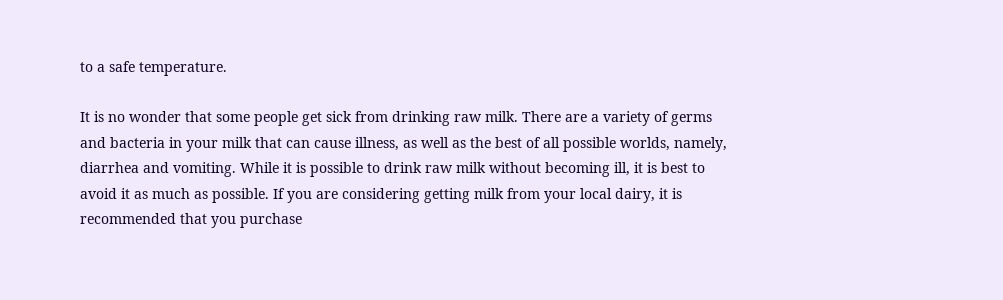to a safe temperature.

It is no wonder that some people get sick from drinking raw milk. There are a variety of germs and bacteria in your milk that can cause illness, as well as the best of all possible worlds, namely, diarrhea and vomiting. While it is possible to drink raw milk without becoming ill, it is best to avoid it as much as possible. If you are considering getting milk from your local dairy, it is recommended that you purchase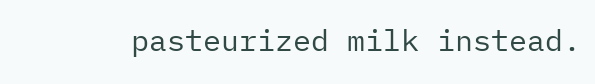pasteurized milk instead.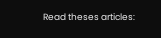Read theses articles: